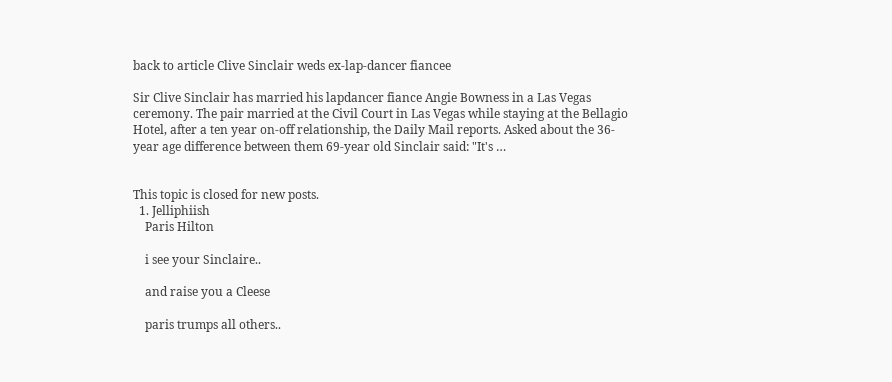back to article Clive Sinclair weds ex-lap-dancer fiancee

Sir Clive Sinclair has married his lapdancer fiance Angie Bowness in a Las Vegas ceremony. The pair married at the Civil Court in Las Vegas while staying at the Bellagio Hotel, after a ten year on-off relationship, the Daily Mail reports. Asked about the 36-year age difference between them 69-year old Sinclair said: "It's …


This topic is closed for new posts.
  1. Jelliphiish
    Paris Hilton

    i see your Sinclaire..

    and raise you a Cleese

    paris trumps all others..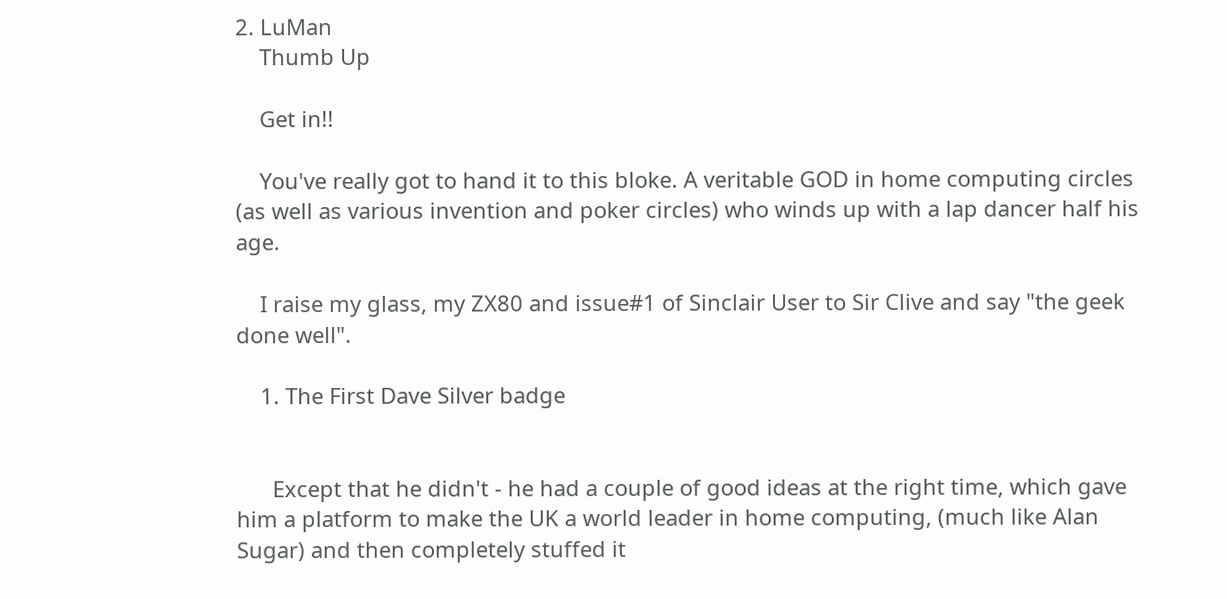2. LuMan
    Thumb Up

    Get in!!

    You've really got to hand it to this bloke. A veritable GOD in home computing circles (as well as various invention and poker circles) who winds up with a lap dancer half his age.

    I raise my glass, my ZX80 and issue#1 of Sinclair User to Sir Clive and say "the geek done well".

    1. The First Dave Silver badge


      Except that he didn't - he had a couple of good ideas at the right time, which gave him a platform to make the UK a world leader in home computing, (much like Alan Sugar) and then completely stuffed it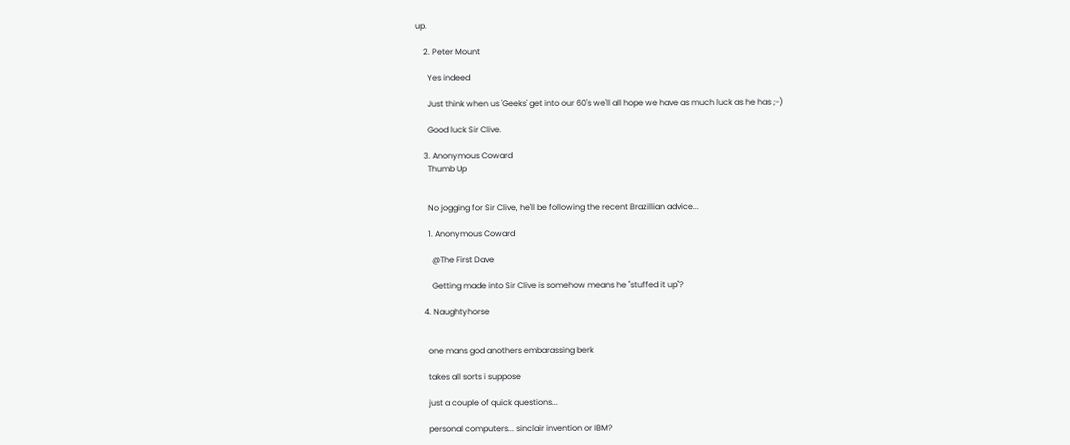up.

    2. Peter Mount

      Yes indeed

      Just think when us 'Geeks' get into our 60's we'll all hope we have as much luck as he has ;-)

      Good luck Sir Clive.

    3. Anonymous Coward
      Thumb Up


      No jogging for Sir Clive, he'll be following the recent Brazillian advice...

      1. Anonymous Coward

        @The First Dave

        Getting made into Sir Clive is somehow means he "stuffed it up"?

    4. Naughtyhorse


      one mans god anothers embarassing berk

      takes all sorts i suppose

      just a couple of quick questions...

      personal computers... sinclair invention or IBM?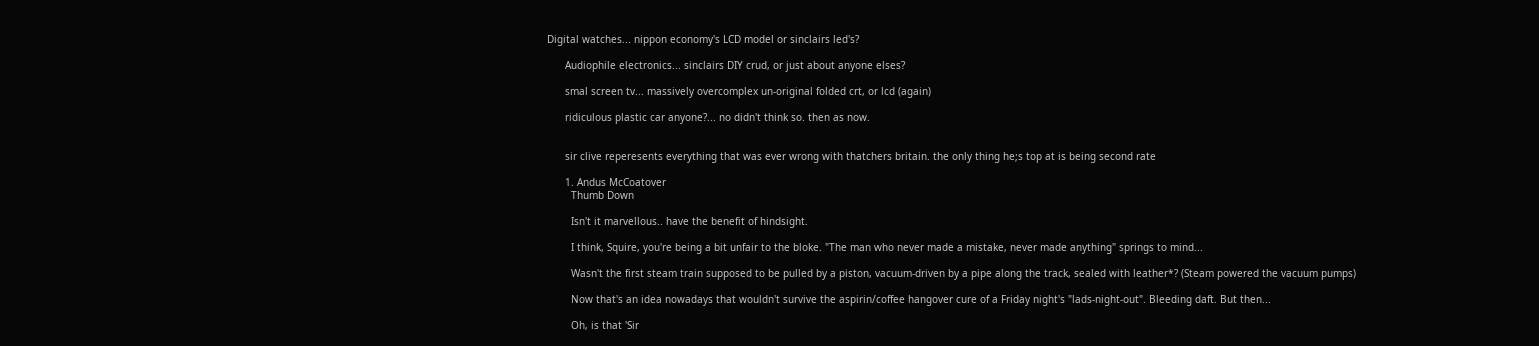Digital watches... nippon economy's LCD model or sinclairs led's?

      Audiophile electronics... sinclairs DIY crud, or just about anyone elses?

      smal screen tv... massively overcomplex un-original folded crt, or lcd (again)

      ridiculous plastic car anyone?... no didn't think so. then as now.


      sir clive reperesents everything that was ever wrong with thatchers britain. the only thing he;s top at is being second rate

      1. Andus McCoatover
        Thumb Down

        Isn't it marvellous.. have the benefit of hindsight.

        I think, Squire, you're being a bit unfair to the bloke. "The man who never made a mistake, never made anything" springs to mind...

        Wasn't the first steam train supposed to be pulled by a piston, vacuum-driven by a pipe along the track, sealed with leather*? (Steam powered the vacuum pumps)

        Now that's an idea nowadays that wouldn't survive the aspirin/coffee hangover cure of a Friday night's "lads-night-out". Bleeding daft. But then...

        Oh, is that 'Sir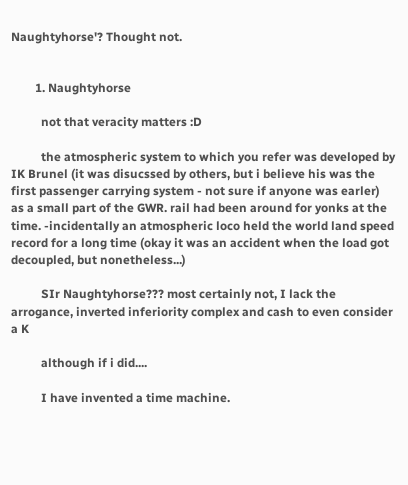Naughtyhorse'? Thought not.


        1. Naughtyhorse

          not that veracity matters :D

          the atmospheric system to which you refer was developed by IK Brunel (it was disucssed by others, but i believe his was the first passenger carrying system - not sure if anyone was earler) as a small part of the GWR. rail had been around for yonks at the time. -incidentally an atmospheric loco held the world land speed record for a long time (okay it was an accident when the load got decoupled, but nonetheless...)

          SIr Naughtyhorse??? most certainly not, I lack the arrogance, inverted inferiority complex and cash to even consider a K

          although if i did....

          I have invented a time machine.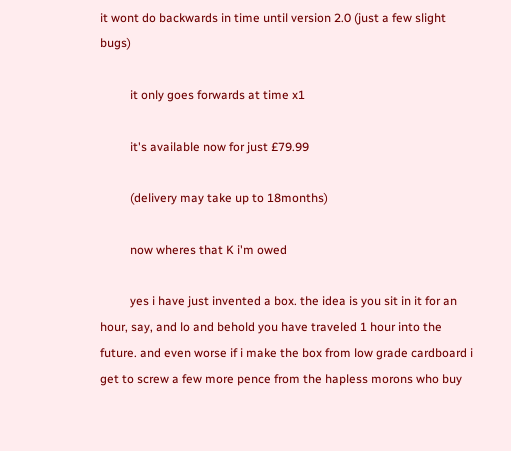it wont do backwards in time until version 2.0 (just a few slight bugs)

          it only goes forwards at time x1

          it's available now for just £79.99

          (delivery may take up to 18months)

          now wheres that K i'm owed

          yes i have just invented a box. the idea is you sit in it for an hour, say, and lo and behold you have traveled 1 hour into the future. and even worse if i make the box from low grade cardboard i get to screw a few more pence from the hapless morons who buy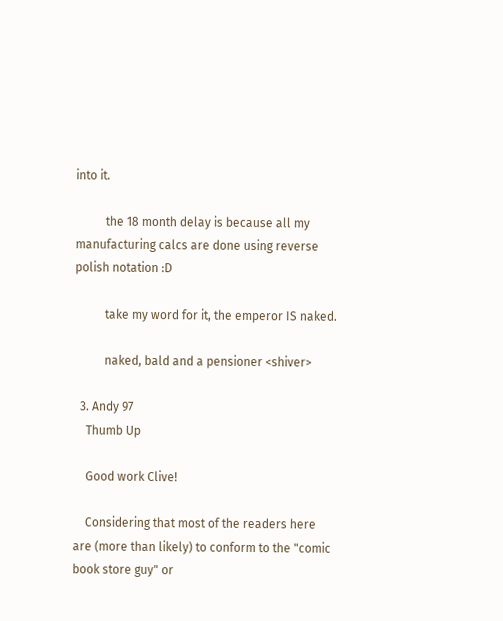into it.

          the 18 month delay is because all my manufacturing calcs are done using reverse polish notation :D

          take my word for it, the emperor IS naked.

          naked, bald and a pensioner <shiver>

  3. Andy 97
    Thumb Up

    Good work Clive!

    Considering that most of the readers here are (more than likely) to conform to the "comic book store guy" or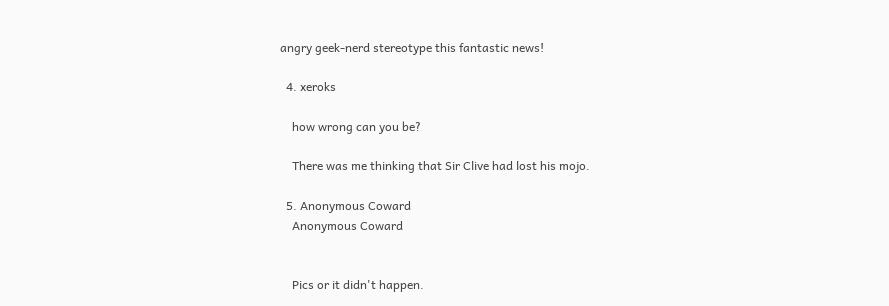angry geek-nerd stereotype this fantastic news!

  4. xeroks

    how wrong can you be?

    There was me thinking that Sir Clive had lost his mojo.

  5. Anonymous Coward
    Anonymous Coward


    Pics or it didn't happen.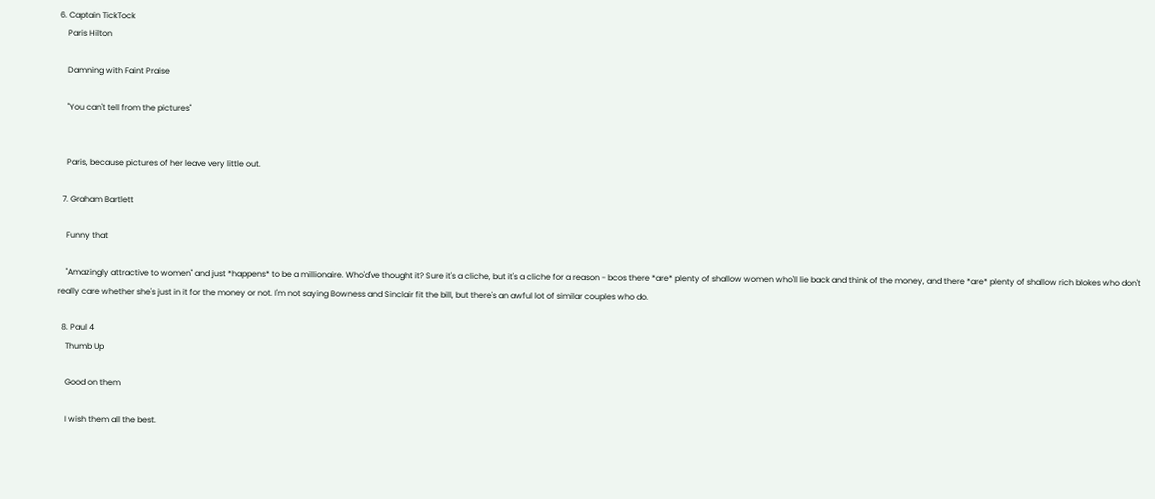6. Captain TickTock
    Paris Hilton

    Damning with Faint Praise

    "You can't tell from the pictures"


    Paris, because pictures of her leave very little out.

  7. Graham Bartlett

    Funny that

    "Amazingly attractive to women" and just *happens* to be a millionaire. Who'd've thought it? Sure it's a cliche, but it's a cliche for a reason - bcos there *are* plenty of shallow women who'll lie back and think of the money, and there *are* plenty of shallow rich blokes who don't really care whether she's just in it for the money or not. I'm not saying Bowness and Sinclair fit the bill, but there's an awful lot of similar couples who do.

  8. Paul 4
    Thumb Up

    Good on them

    I wish them all the best.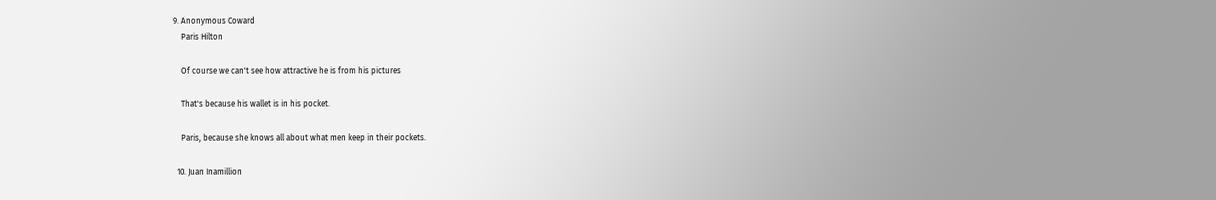9. Anonymous Coward
    Paris Hilton

    Of course we can't see how attractive he is from his pictures

    That's because his wallet is in his pocket.

    Paris, because she knows all about what men keep in their pockets.

  10. Juan Inamillion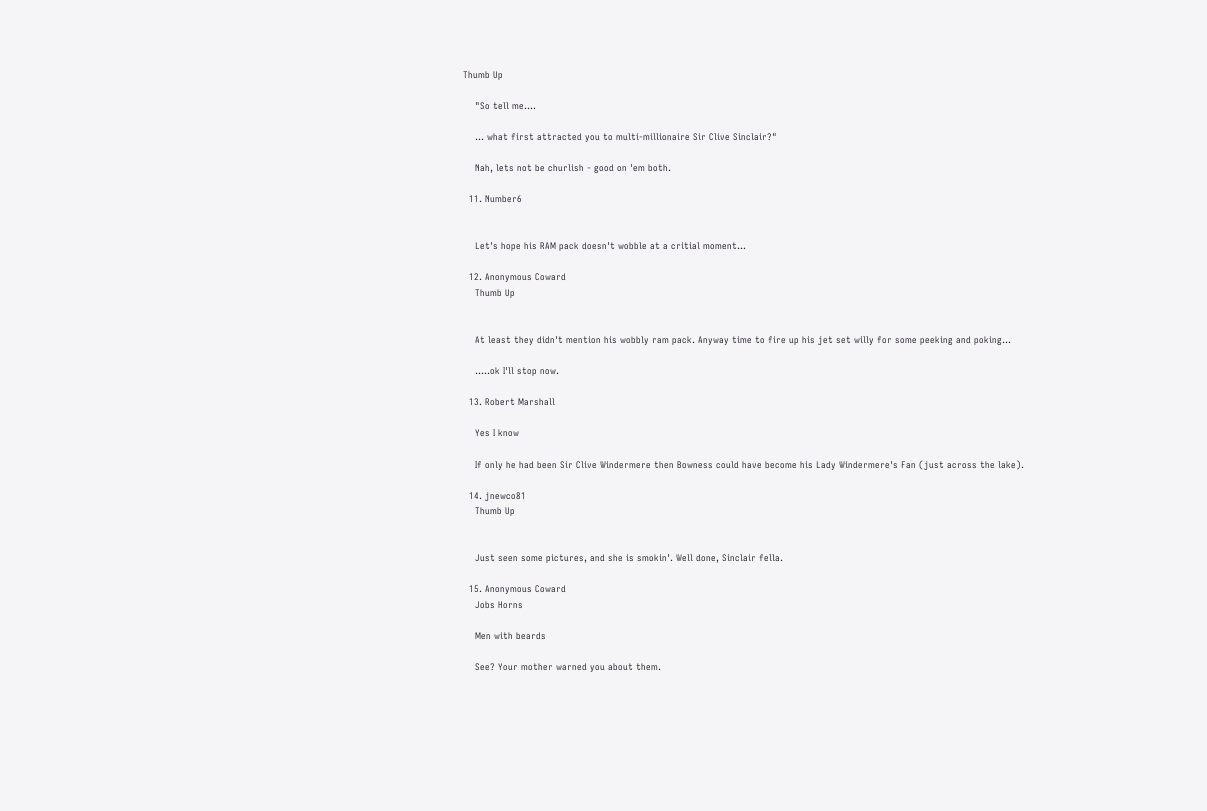Thumb Up

    "So tell me....

    ... what first attracted you to multi-millionaire Sir Clive Sinclair?"

    Nah, lets not be churlish - good on 'em both.

  11. Number6


    Let's hope his RAM pack doesn't wobble at a critial moment...

  12. Anonymous Coward
    Thumb Up


    At least they didn't mention his wobbly ram pack. Anyway time to fire up his jet set willy for some peeking and poking...

    .....ok I'll stop now.

  13. Robert Marshall

    Yes I know

    If only he had been Sir Clive Windermere then Bowness could have become his Lady Windermere's Fan (just across the lake).

  14. jnewco81
    Thumb Up


    Just seen some pictures, and she is smokin'. Well done, Sinclair fella.

  15. Anonymous Coward
    Jobs Horns

    Men with beards

    See? Your mother warned you about them.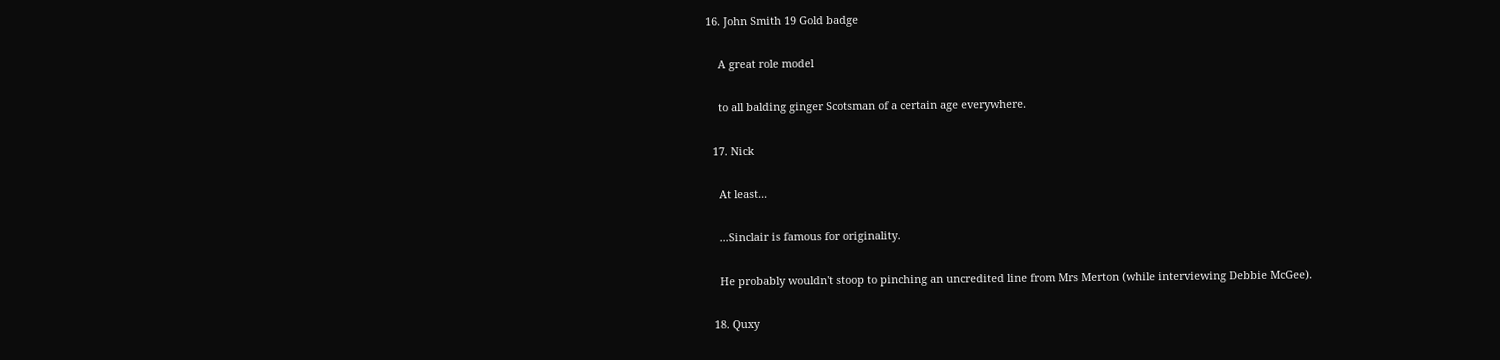16. John Smith 19 Gold badge

    A great role model

    to all balding ginger Scotsman of a certain age everywhere.

  17. Nick

    At least...

    ...Sinclair is famous for originality.

    He probably wouldn't stoop to pinching an uncredited line from Mrs Merton (while interviewing Debbie McGee).

  18. Quxy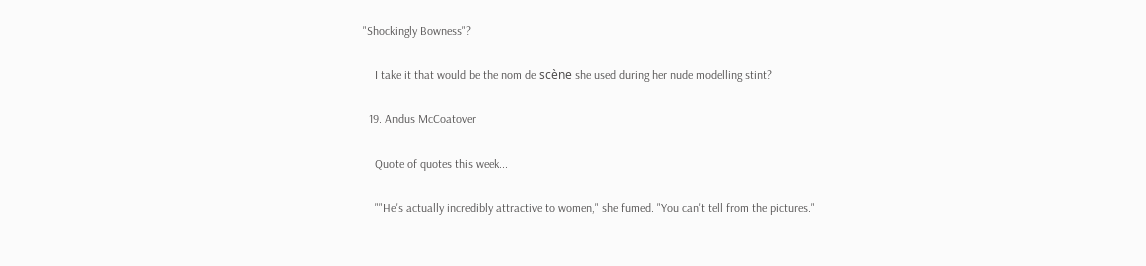"Shockingly Bowness"?

    I take it that would be the nom de scène she used during her nude modelling stint?

  19. Andus McCoatover

    Quote of quotes this week...

    ""He's actually incredibly attractive to women," she fumed. "You can't tell from the pictures."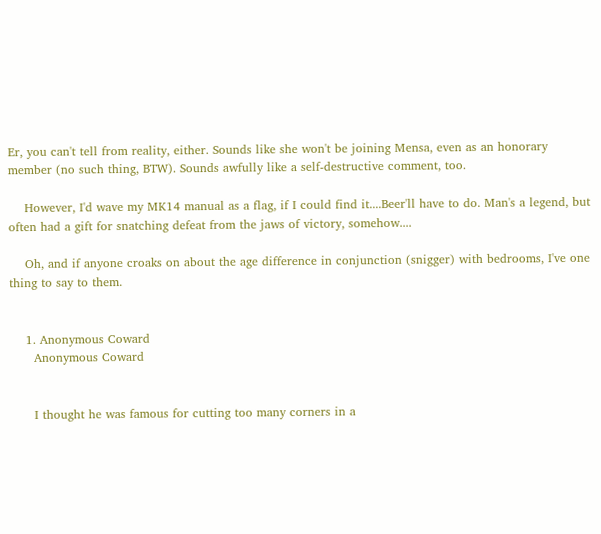Er, you can't tell from reality, either. Sounds like she won't be joining Mensa, even as an honorary member (no such thing, BTW). Sounds awfully like a self-destructive comment, too.

    However, I'd wave my MK14 manual as a flag, if I could find it....Beer'll have to do. Man's a legend, but often had a gift for snatching defeat from the jaws of victory, somehow....

    Oh, and if anyone croaks on about the age difference in conjunction (snigger) with bedrooms, I've one thing to say to them.


    1. Anonymous Coward
      Anonymous Coward


      I thought he was famous for cutting too many corners in a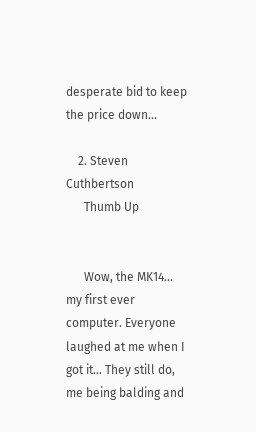desperate bid to keep the price down...

    2. Steven Cuthbertson
      Thumb Up


      Wow, the MK14... my first ever computer. Everyone laughed at me when I got it... They still do, me being balding and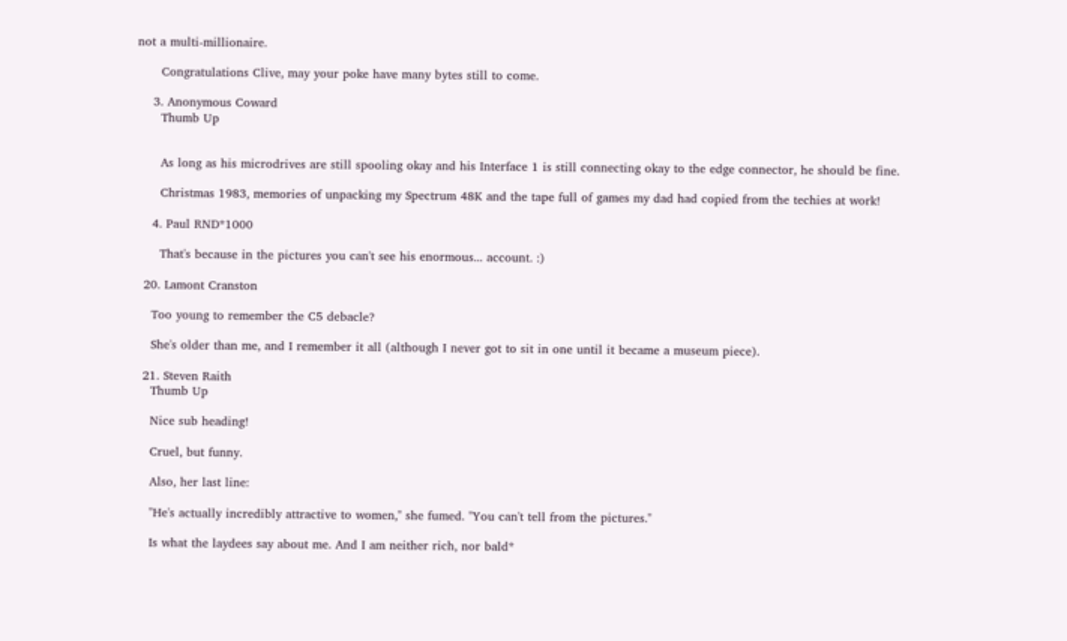not a multi-millionaire.

      Congratulations Clive, may your poke have many bytes still to come.

    3. Anonymous Coward
      Thumb Up


      As long as his microdrives are still spooling okay and his Interface 1 is still connecting okay to the edge connector, he should be fine.

      Christmas 1983, memories of unpacking my Spectrum 48K and the tape full of games my dad had copied from the techies at work!

    4. Paul RND*1000

      That's because in the pictures you can't see his enormous... account. :)

  20. Lamont Cranston

    Too young to remember the C5 debacle?

    She's older than me, and I remember it all (although I never got to sit in one until it became a museum piece).

  21. Steven Raith
    Thumb Up

    Nice sub heading!

    Cruel, but funny.

    Also, her last line:

    "He's actually incredibly attractive to women," she fumed. "You can't tell from the pictures."

    Is what the laydees say about me. And I am neither rich, nor bald*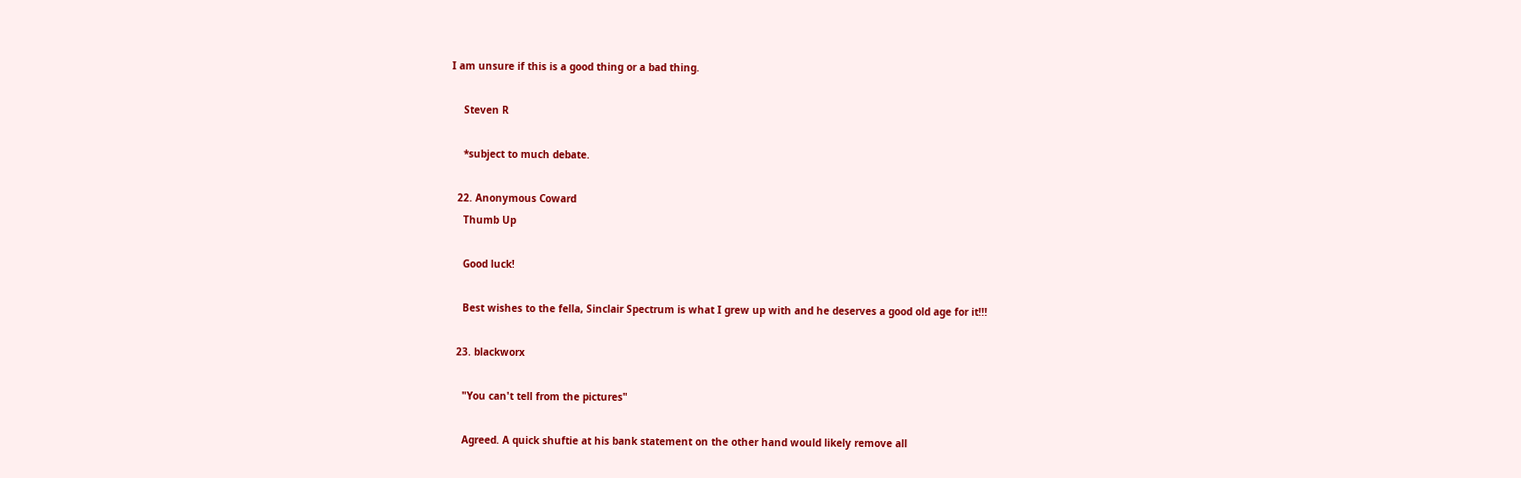I am unsure if this is a good thing or a bad thing.

    Steven R

    *subject to much debate.

  22. Anonymous Coward
    Thumb Up

    Good luck!

    Best wishes to the fella, Sinclair Spectrum is what I grew up with and he deserves a good old age for it!!!

  23. blackworx

    "You can't tell from the pictures"

    Agreed. A quick shuftie at his bank statement on the other hand would likely remove all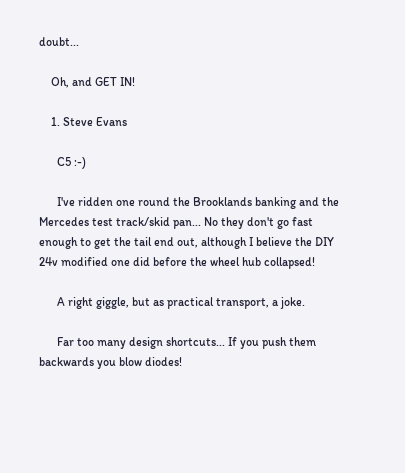doubt...

    Oh, and GET IN!

    1. Steve Evans

      C5 :-)

      I've ridden one round the Brooklands banking and the Mercedes test track/skid pan... No they don't go fast enough to get the tail end out, although I believe the DIY 24v modified one did before the wheel hub collapsed!

      A right giggle, but as practical transport, a joke.

      Far too many design shortcuts... If you push them backwards you blow diodes!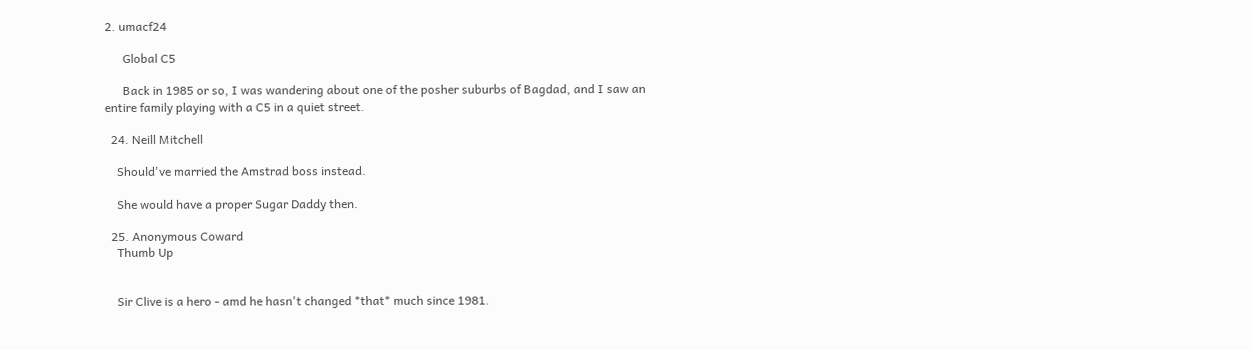2. umacf24

      Global C5

      Back in 1985 or so, I was wandering about one of the posher suburbs of Bagdad, and I saw an entire family playing with a C5 in a quiet street.

  24. Neill Mitchell

    Should've married the Amstrad boss instead.

    She would have a proper Sugar Daddy then.

  25. Anonymous Coward
    Thumb Up


    Sir Clive is a hero - amd he hasn't changed *that* much since 1981.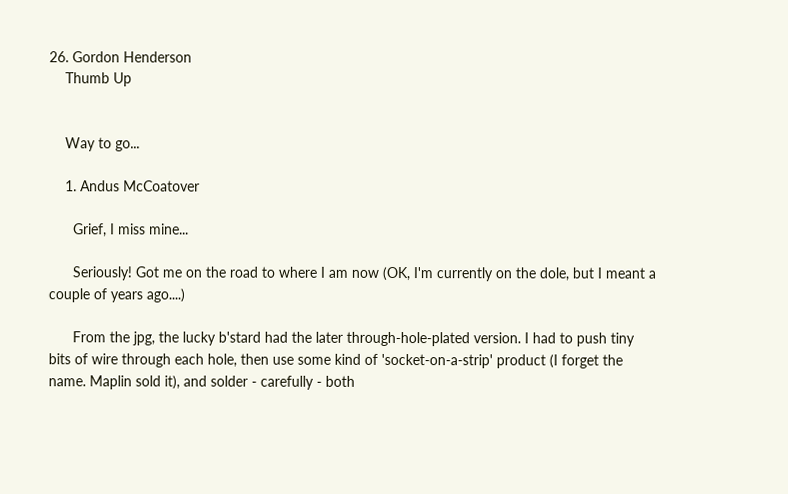26. Gordon Henderson
    Thumb Up


    Way to go...

    1. Andus McCoatover

      Grief, I miss mine...

      Seriously! Got me on the road to where I am now (OK, I'm currently on the dole, but I meant a couple of years ago....)

      From the jpg, the lucky b'stard had the later through-hole-plated version. I had to push tiny bits of wire through each hole, then use some kind of 'socket-on-a-strip' product (I forget the name. Maplin sold it), and solder - carefully - both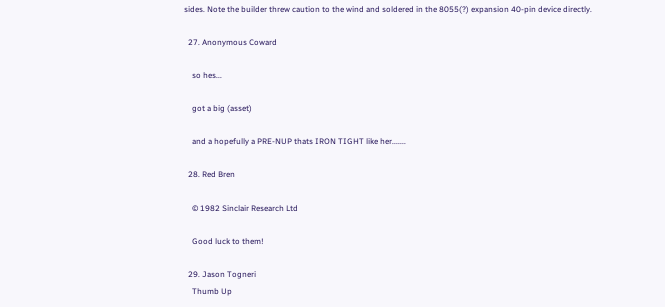sides. Note the builder threw caution to the wind and soldered in the 8055(?) expansion 40-pin device directly.

  27. Anonymous Coward

    so hes...

    got a big (asset)

    and a hopefully a PRE-NUP thats IRON TIGHT like her.......

  28. Red Bren

    © 1982 Sinclair Research Ltd

    Good luck to them!

  29. Jason Togneri
    Thumb Up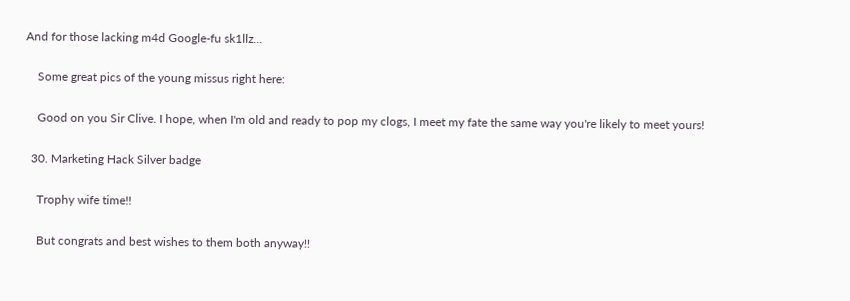And for those lacking m4d Google-fu sk1llz...

    Some great pics of the young missus right here:

    Good on you Sir Clive. I hope, when I'm old and ready to pop my clogs, I meet my fate the same way you're likely to meet yours!

  30. Marketing Hack Silver badge

    Trophy wife time!!

    But congrats and best wishes to them both anyway!!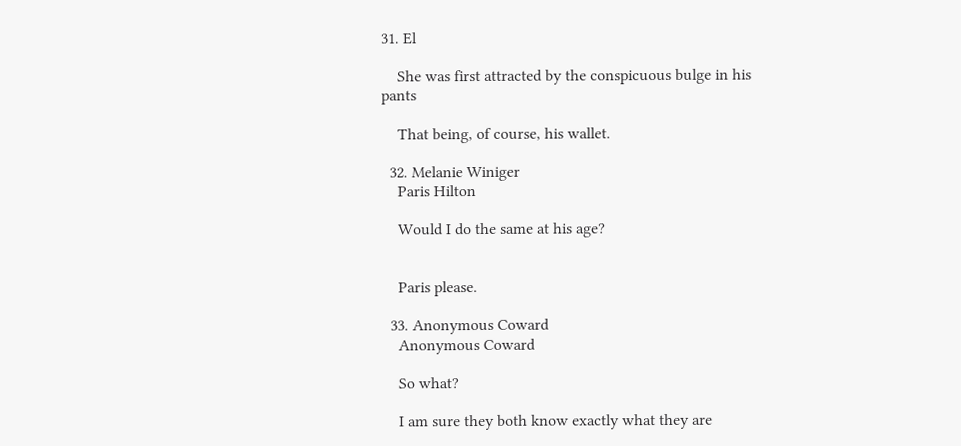31. El

    She was first attracted by the conspicuous bulge in his pants

    That being, of course, his wallet.

  32. Melanie Winiger
    Paris Hilton

    Would I do the same at his age?


    Paris please.

  33. Anonymous Coward
    Anonymous Coward

    So what?

    I am sure they both know exactly what they are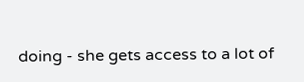doing - she gets access to a lot of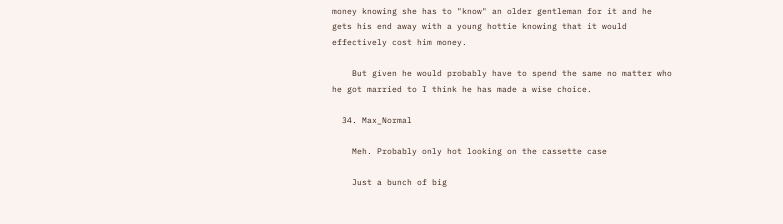money knowing she has to "know" an older gentleman for it and he gets his end away with a young hottie knowing that it would effectively cost him money.

    But given he would probably have to spend the same no matter who he got married to I think he has made a wise choice.

  34. Max_Normal

    Meh. Probably only hot looking on the cassette case

    Just a bunch of big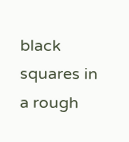black squares in a rough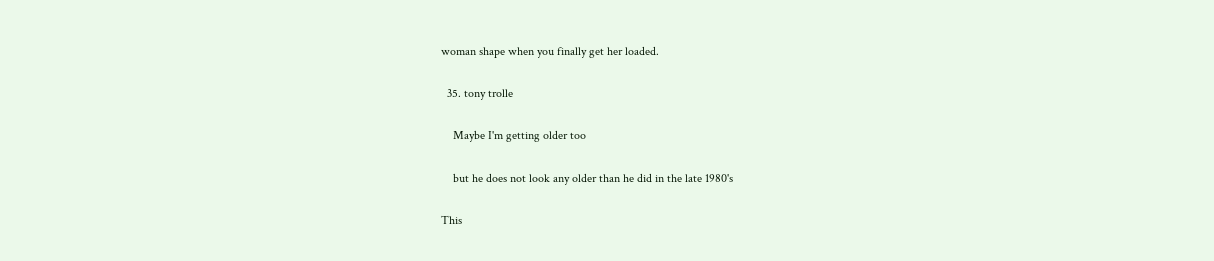woman shape when you finally get her loaded.

  35. tony trolle

    Maybe I'm getting older too

    but he does not look any older than he did in the late 1980's

This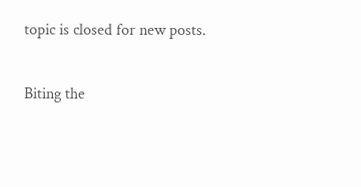topic is closed for new posts.

Biting the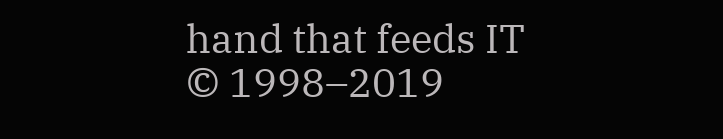hand that feeds IT © 1998–2019